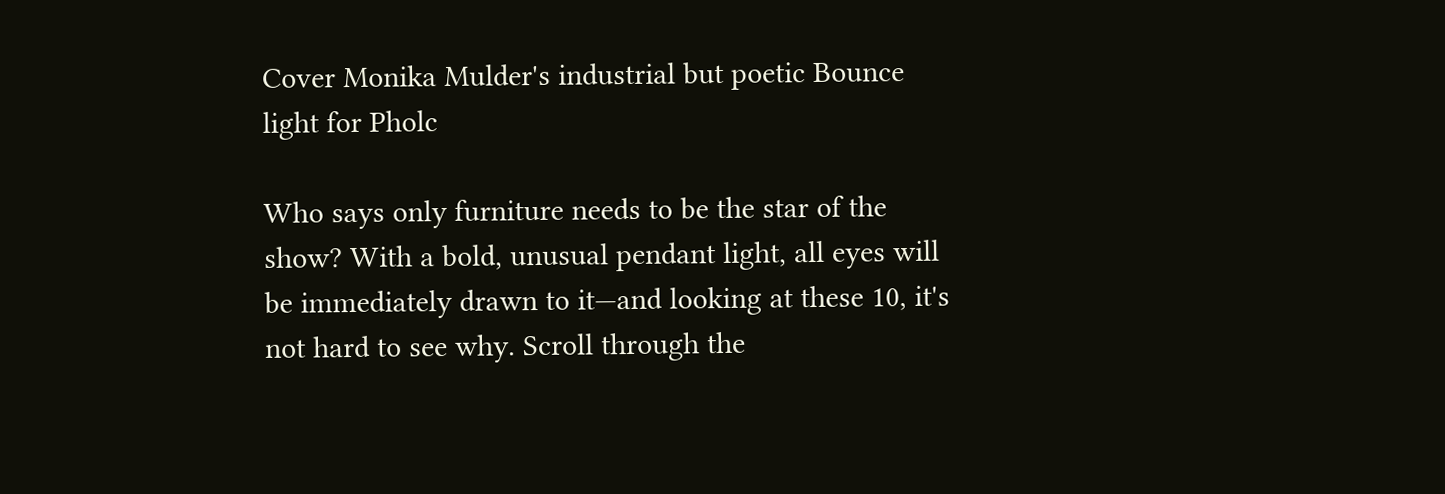Cover Monika Mulder's industrial but poetic Bounce light for Pholc

Who says only furniture needs to be the star of the show? With a bold, unusual pendant light, all eyes will be immediately drawn to it—and looking at these 10, it's not hard to see why. Scroll through the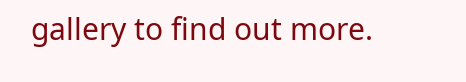gallery to find out more.